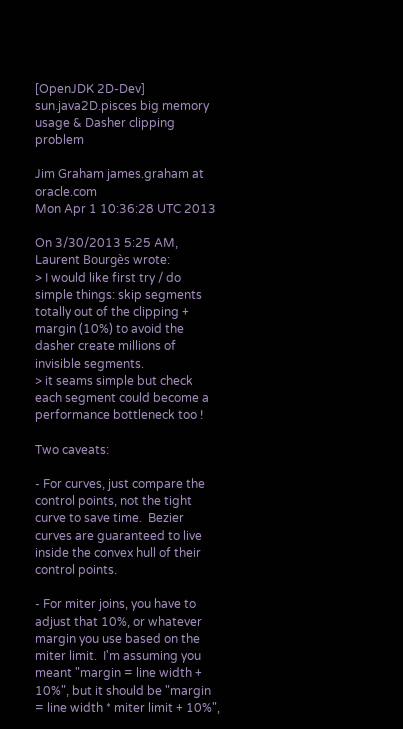[OpenJDK 2D-Dev] sun.java2D.pisces big memory usage & Dasher clipping problem

Jim Graham james.graham at oracle.com
Mon Apr 1 10:36:28 UTC 2013

On 3/30/2013 5:25 AM, Laurent Bourgès wrote:
> I would like first try / do simple things: skip segments totally out of the clipping + margin (10%) to avoid the dasher create millions of invisible segments.
> it seams simple but check each segment could become a performance bottleneck too !

Two caveats:

- For curves, just compare the control points, not the tight curve to save time.  Bezier curves are guaranteed to live inside the convex hull of their control points.

- For miter joins, you have to adjust that 10%, or whatever margin you use based on the miter limit.  I'm assuming you meant "margin = line width + 10%", but it should be "margin = line width * miter limit + 10%",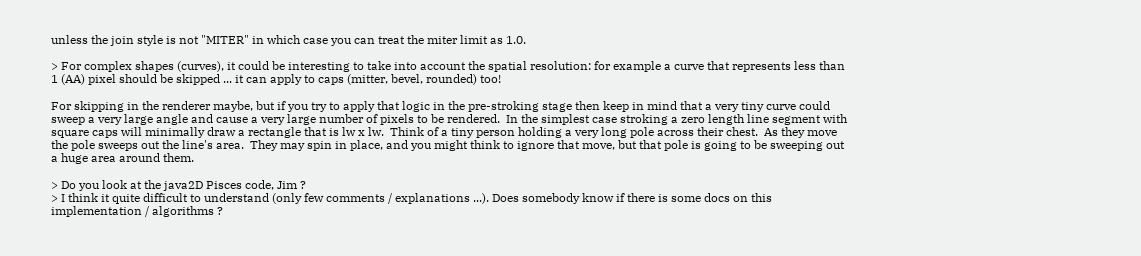unless the join style is not "MITER" in which case you can treat the miter limit as 1.0.

> For complex shapes (curves), it could be interesting to take into account the spatial resolution: for example a curve that represents less than 1 (AA) pixel should be skipped ... it can apply to caps (mitter, bevel, rounded) too!

For skipping in the renderer maybe, but if you try to apply that logic in the pre-stroking stage then keep in mind that a very tiny curve could sweep a very large angle and cause a very large number of pixels to be rendered.  In the simplest case stroking a zero length line segment with square caps will minimally draw a rectangle that is lw x lw.  Think of a tiny person holding a very long pole across their chest.  As they move the pole sweeps out the line's area.  They may spin in place, and you might think to ignore that move, but that pole is going to be sweeping out a huge area around them.

> Do you look at the java2D Pisces code, Jim ?
> I think it quite difficult to understand (only few comments / explanations ...). Does somebody know if there is some docs on this implementation / algorithms ?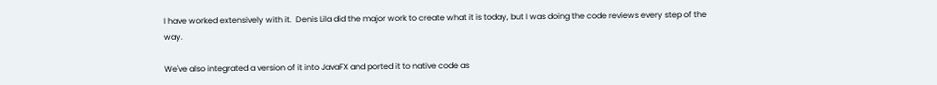I have worked extensively with it.  Denis Lila did the major work to create what it is today, but I was doing the code reviews every step of the way.

We've also integrated a version of it into JavaFX and ported it to native code as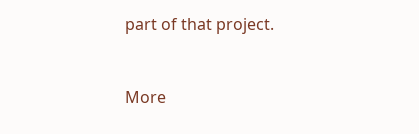part of that project.


More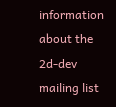information about the 2d-dev mailing list